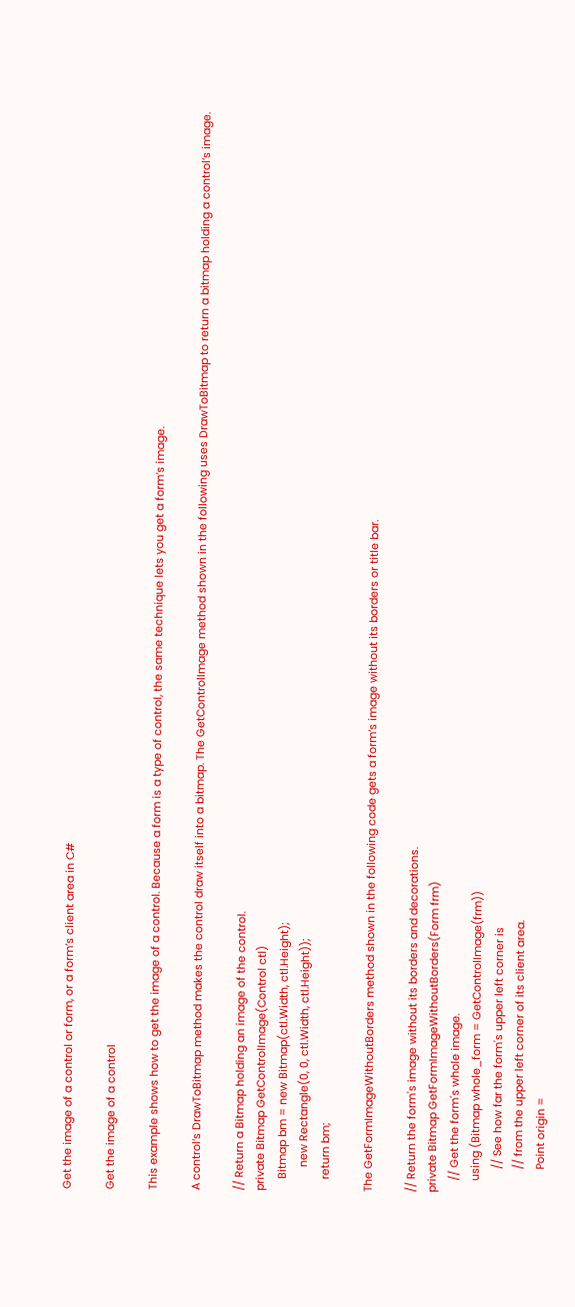Get the image of a control or form, or a form’s client area in C#

Get the image of a control

This example shows how to get the image of a control. Because a form is a type of control, the same technique lets you get a form’s image.

A control’s DrawToBitmap method makes the control draw itself into a bitmap. The GetControlImage method shown in the following uses DrawToBitmap to return a bitmap holding a control’s image.

// Return a Bitmap holding an image of the control.
private Bitmap GetControlImage(Control ctl)
    Bitmap bm = new Bitmap(ctl.Width, ctl.Height);
        new Rectangle(0, 0, ctl.Width, ctl.Height));
    return bm;

The GetFormImageWithoutBorders method shown in the following code gets a form’s image without its borders or title bar.

// Return the form's image without its borders and decorations.
private Bitmap GetFormImageWithoutBorders(Form frm)
    // Get the form's whole image.
    using (Bitmap whole_form = GetControlImage(frm))
        // See how far the form's upper left corner is
        // from the upper left corner of its client area.
        Point origin =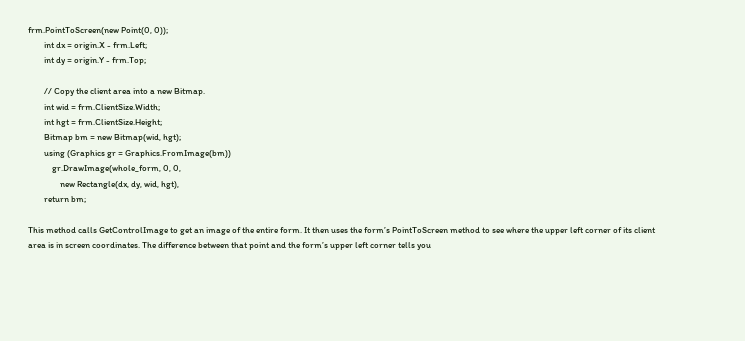frm.PointToScreen(new Point(0, 0));
        int dx = origin.X - frm.Left;
        int dy = origin.Y - frm.Top;

        // Copy the client area into a new Bitmap.
        int wid = frm.ClientSize.Width;
        int hgt = frm.ClientSize.Height;
        Bitmap bm = new Bitmap(wid, hgt);
        using (Graphics gr = Graphics.FromImage(bm))
            gr.DrawImage(whole_form, 0, 0,
                new Rectangle(dx, dy, wid, hgt),
        return bm;

This method calls GetControlImage to get an image of the entire form. It then uses the form’s PointToScreen method to see where the upper left corner of its client area is in screen coordinates. The difference between that point and the form’s upper left corner tells you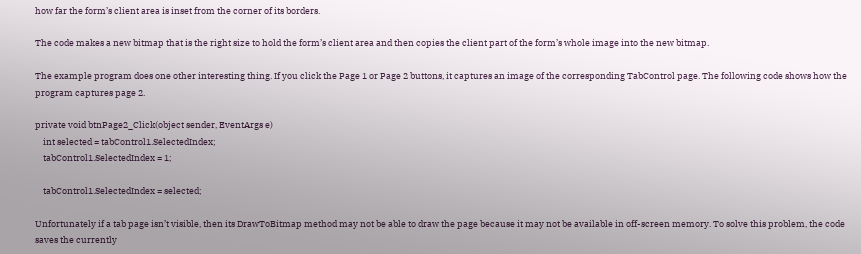how far the form’s client area is inset from the corner of its borders.

The code makes a new bitmap that is the right size to hold the form’s client area and then copies the client part of the form’s whole image into the new bitmap.

The example program does one other interesting thing. If you click the Page 1 or Page 2 buttons, it captures an image of the corresponding TabControl page. The following code shows how the program captures page 2.

private void btnPage2_Click(object sender, EventArgs e)
    int selected = tabControl1.SelectedIndex;
    tabControl1.SelectedIndex = 1;

    tabControl1.SelectedIndex = selected;

Unfortunately if a tab page isn’t visible, then its DrawToBitmap method may not be able to draw the page because it may not be available in off-screen memory. To solve this problem, the code saves the currently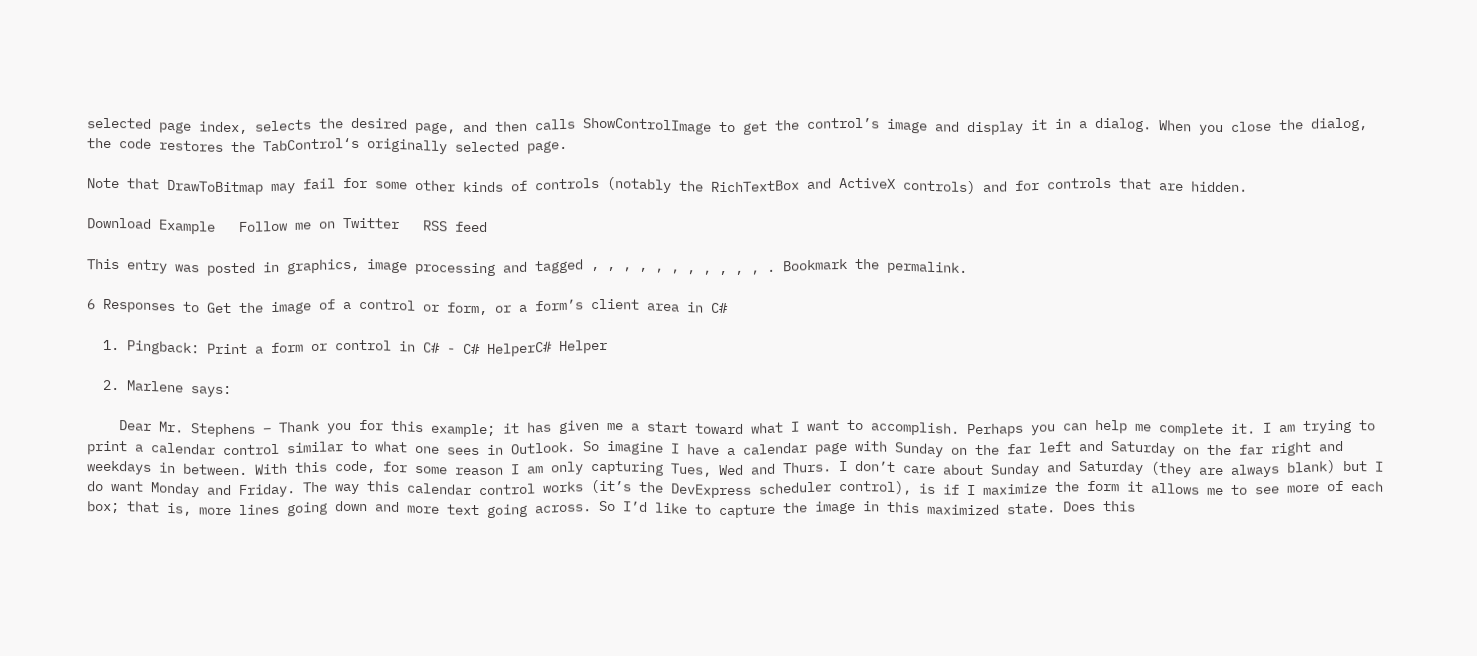selected page index, selects the desired page, and then calls ShowControlImage to get the control’s image and display it in a dialog. When you close the dialog, the code restores the TabControl‘s originally selected page.

Note that DrawToBitmap may fail for some other kinds of controls (notably the RichTextBox and ActiveX controls) and for controls that are hidden.

Download Example   Follow me on Twitter   RSS feed

This entry was posted in graphics, image processing and tagged , , , , , , , , , , , . Bookmark the permalink.

6 Responses to Get the image of a control or form, or a form’s client area in C#

  1. Pingback: Print a form or control in C# - C# HelperC# Helper

  2. Marlene says:

    Dear Mr. Stephens – Thank you for this example; it has given me a start toward what I want to accomplish. Perhaps you can help me complete it. I am trying to print a calendar control similar to what one sees in Outlook. So imagine I have a calendar page with Sunday on the far left and Saturday on the far right and weekdays in between. With this code, for some reason I am only capturing Tues, Wed and Thurs. I don’t care about Sunday and Saturday (they are always blank) but I do want Monday and Friday. The way this calendar control works (it’s the DevExpress scheduler control), is if I maximize the form it allows me to see more of each box; that is, more lines going down and more text going across. So I’d like to capture the image in this maximized state. Does this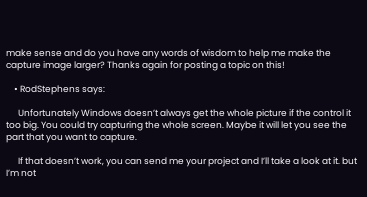make sense and do you have any words of wisdom to help me make the capture image larger? Thanks again for posting a topic on this!

    • RodStephens says:

      Unfortunately Windows doesn’t always get the whole picture if the control it too big. You could try capturing the whole screen. Maybe it will let you see the part that you want to capture.

      If that doesn’t work, you can send me your project and I’ll take a look at it. but I’m not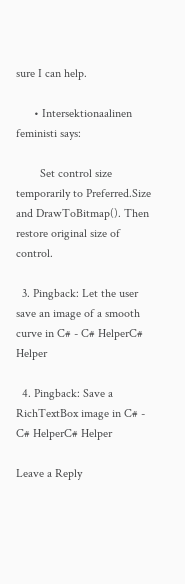sure I can help.

      • Intersektionaalinen feministi says:

        Set control size temporarily to Preferred.Size and DrawToBitmap(). Then restore original size of control.

  3. Pingback: Let the user save an image of a smooth curve in C# - C# HelperC# Helper

  4. Pingback: Save a RichTextBox image in C# - C# HelperC# Helper

Leave a Reply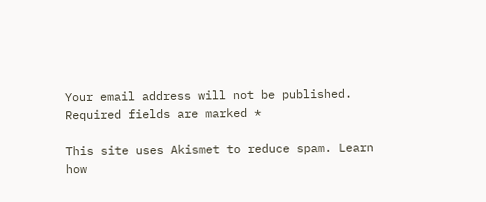Your email address will not be published. Required fields are marked *

This site uses Akismet to reduce spam. Learn how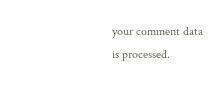your comment data is processed.